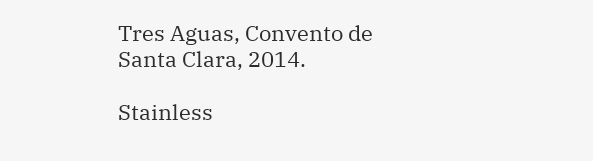Tres Aguas, Convento de Santa Clara, 2014.

Stainless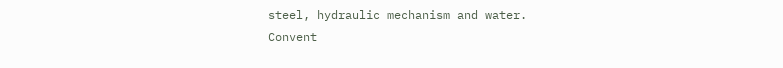steel, hydraulic mechanism and water.
Convent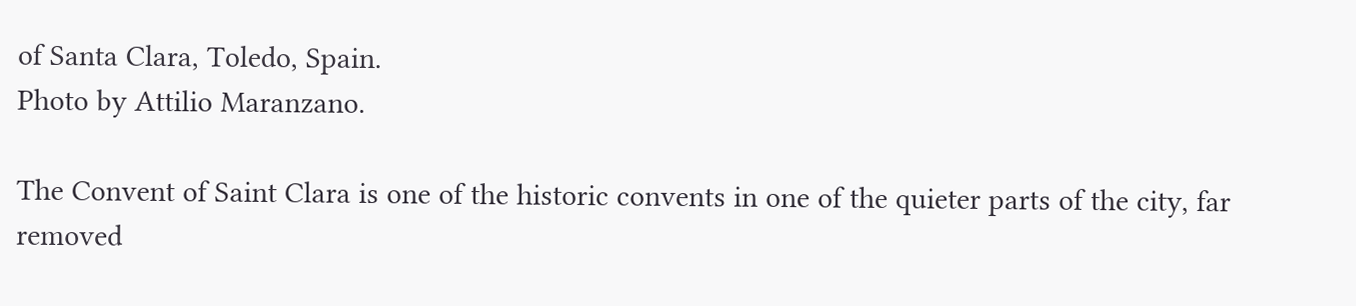of Santa Clara, Toledo, Spain.
Photo by Attilio Maranzano.

The Convent of Saint Clara is one of the historic convents in one of the quieter parts of the city, far removed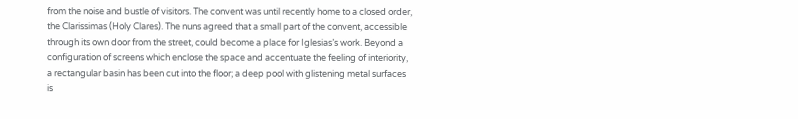from the noise and bustle of visitors. The convent was until recently home to a closed order, the Clarissimas (Holy Clares). The nuns agreed that a small part of the convent, accessible through its own door from the street, could become a place for Iglesias’s work. Beyond a configuration of screens which enclose the space and accentuate the feeling of interiority, a rectangular basin has been cut into the floor; a deep pool with glistening metal surfaces is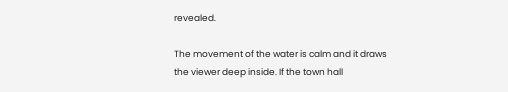revealed.

The movement of the water is calm and it draws the viewer deep inside. If the town hall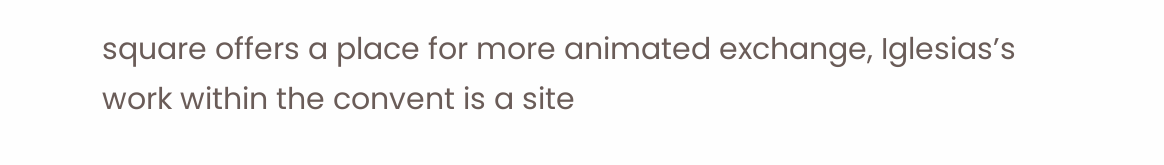square offers a place for more animated exchange, Iglesias’s work within the convent is a site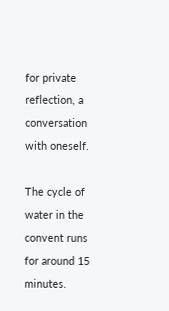for private reflection, a conversation with oneself.

The cycle of water in the convent runs for around 15 minutes.